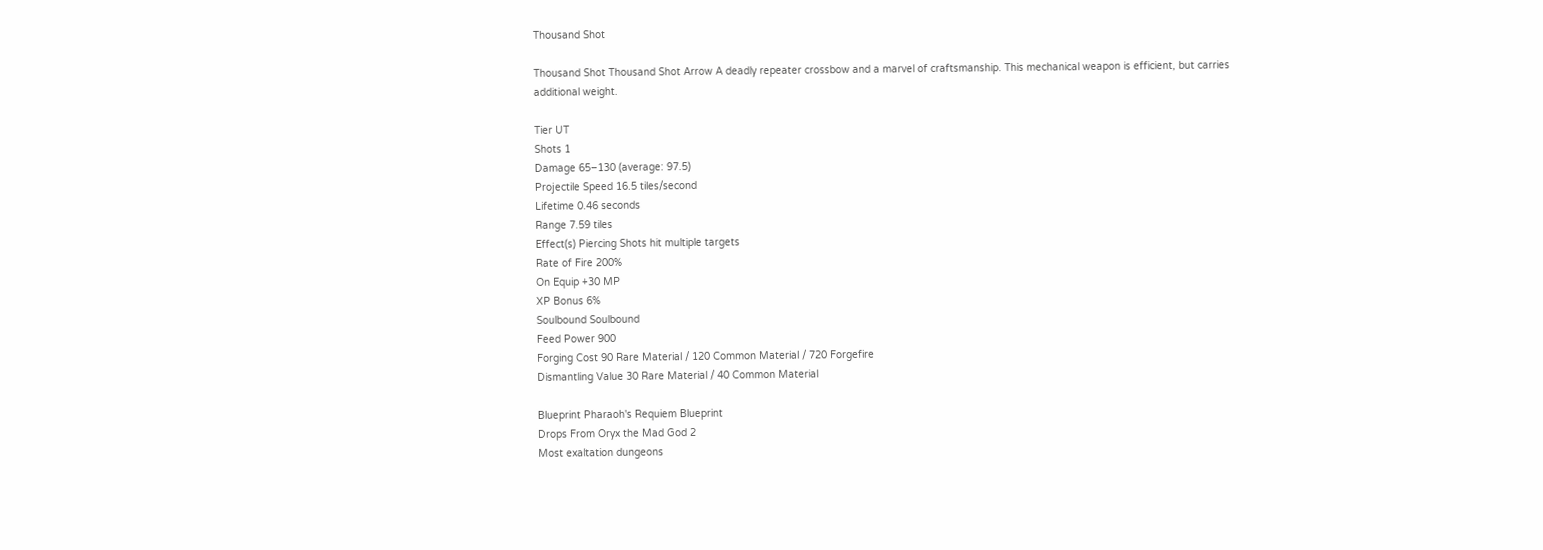Thousand Shot

Thousand Shot Thousand Shot Arrow A deadly repeater crossbow and a marvel of craftsmanship. This mechanical weapon is efficient, but carries additional weight.

Tier UT
Shots 1
Damage 65–130 (average: 97.5)
Projectile Speed 16.5 tiles/second
Lifetime 0.46 seconds
Range 7.59 tiles
Effect(s) Piercing Shots hit multiple targets
Rate of Fire 200%
On Equip +30 MP
XP Bonus 6%
Soulbound Soulbound
Feed Power 900
Forging Cost 90 Rare Material / 120 Common Material / 720 Forgefire
Dismantling Value 30 Rare Material / 40 Common Material

Blueprint Pharaoh's Requiem Blueprint
Drops From Oryx the Mad God 2
Most exaltation dungeons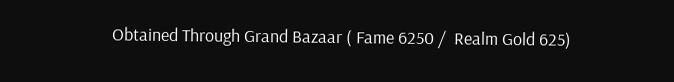Obtained Through Grand Bazaar ( Fame 6250 /  Realm Gold 625)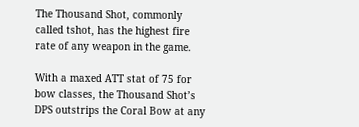The Thousand Shot, commonly called tshot, has the highest fire rate of any weapon in the game.

With a maxed ATT stat of 75 for bow classes, the Thousand Shot’s DPS outstrips the Coral Bow at any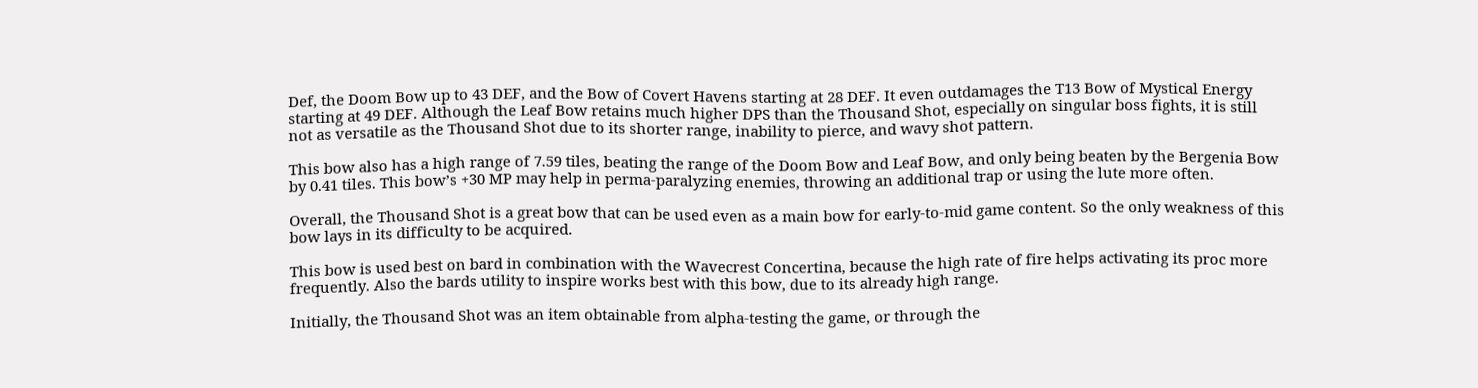Def, the Doom Bow up to 43 DEF, and the Bow of Covert Havens starting at 28 DEF. It even outdamages the T13 Bow of Mystical Energy starting at 49 DEF. Although the Leaf Bow retains much higher DPS than the Thousand Shot, especially on singular boss fights, it is still not as versatile as the Thousand Shot due to its shorter range, inability to pierce, and wavy shot pattern.

This bow also has a high range of 7.59 tiles, beating the range of the Doom Bow and Leaf Bow, and only being beaten by the Bergenia Bow by 0.41 tiles. This bow’s +30 MP may help in perma-paralyzing enemies, throwing an additional trap or using the lute more often.

Overall, the Thousand Shot is a great bow that can be used even as a main bow for early-to-mid game content. So the only weakness of this bow lays in its difficulty to be acquired.

This bow is used best on bard in combination with the Wavecrest Concertina, because the high rate of fire helps activating its proc more frequently. Also the bards utility to inspire works best with this bow, due to its already high range.

Initially, the Thousand Shot was an item obtainable from alpha-testing the game, or through the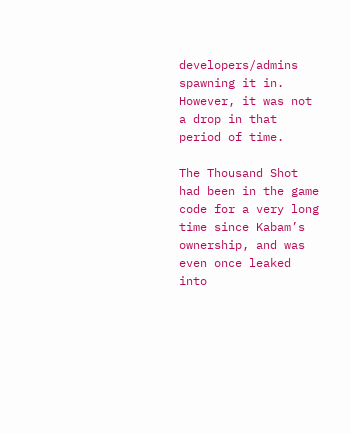developers/admins spawning it in. However, it was not a drop in that period of time.

The Thousand Shot had been in the game code for a very long time since Kabam’s ownership, and was even once leaked into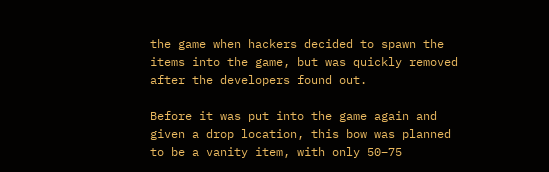the game when hackers decided to spawn the items into the game, but was quickly removed after the developers found out.

Before it was put into the game again and given a drop location, this bow was planned to be a vanity item, with only 50–75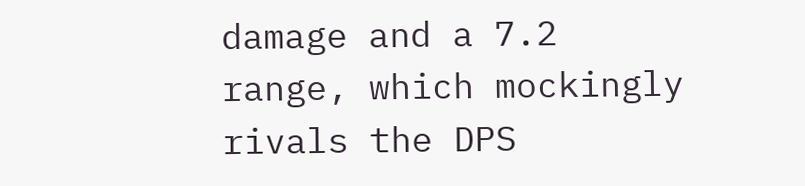damage and a 7.2 range, which mockingly rivals the DPS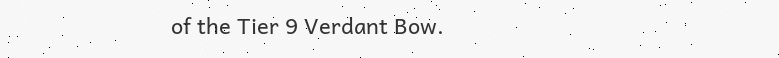of the Tier 9 Verdant Bow.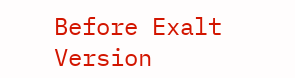Before Exalt Version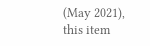(May 2021), this item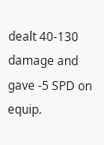dealt 40-130 damage and gave -5 SPD on equip.